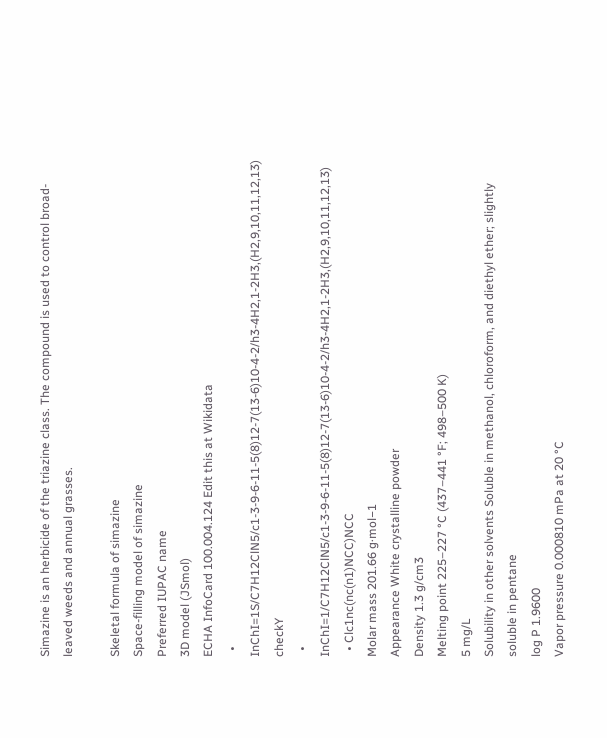Simazine is an herbicide of the triazine class. The compound is used to control broad-leaved weeds and annual grasses.

Skeletal formula of simazine
Space-filling model of simazine
Preferred IUPAC name
3D model (JSmol)
ECHA InfoCard 100.004.124 Edit this at Wikidata
  • InChI=1S/C7H12ClN5/c1-3-9-6-11-5(8)12-7(13-6)10-4-2/h3-4H2,1-2H3,(H2,9,10,11,12,13) checkY
  • InChI=1/C7H12ClN5/c1-3-9-6-11-5(8)12-7(13-6)10-4-2/h3-4H2,1-2H3,(H2,9,10,11,12,13)
  • Clc1nc(nc(n1)NCC)NCC
Molar mass 201.66 g·mol−1
Appearance White crystalline powder
Density 1.3 g/cm3
Melting point 225–227 °C (437–441 °F; 498–500 K)
5 mg/L
Solubility in other solvents Soluble in methanol, chloroform, and diethyl ether; slightly soluble in pentane
log P 1.9600
Vapor pressure 0.000810 mPa at 20 °C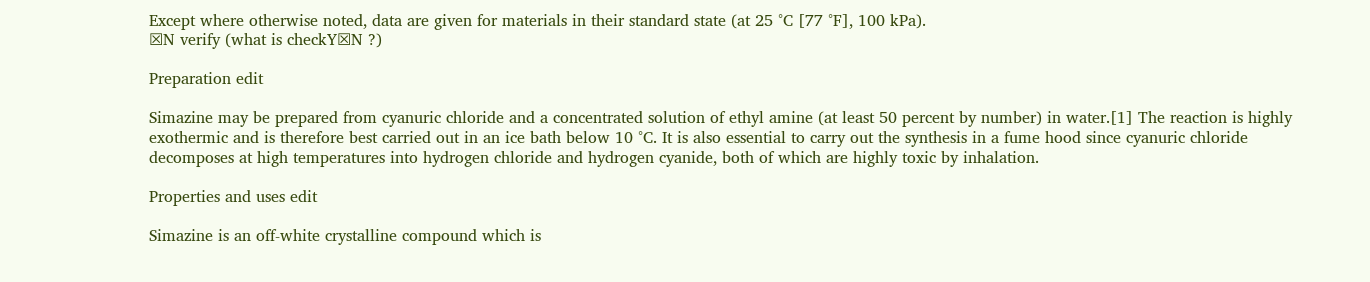Except where otherwise noted, data are given for materials in their standard state (at 25 °C [77 °F], 100 kPa).
☒N verify (what is checkY☒N ?)

Preparation edit

Simazine may be prepared from cyanuric chloride and a concentrated solution of ethyl amine (at least 50 percent by number) in water.[1] The reaction is highly exothermic and is therefore best carried out in an ice bath below 10 °C. It is also essential to carry out the synthesis in a fume hood since cyanuric chloride decomposes at high temperatures into hydrogen chloride and hydrogen cyanide, both of which are highly toxic by inhalation.

Properties and uses edit

Simazine is an off-white crystalline compound which is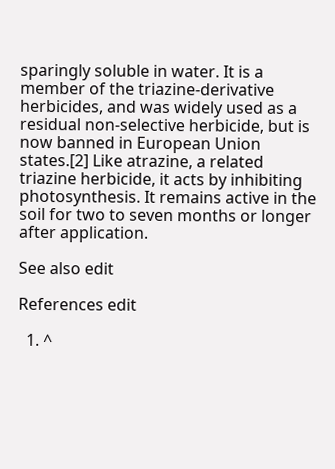sparingly soluble in water. It is a member of the triazine-derivative herbicides, and was widely used as a residual non-selective herbicide, but is now banned in European Union states.[2] Like atrazine, a related triazine herbicide, it acts by inhibiting photosynthesis. It remains active in the soil for two to seven months or longer after application.

See also edit

References edit

  1. ^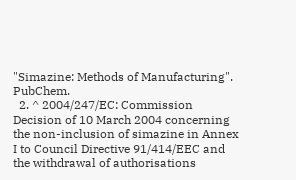"Simazine: Methods of Manufacturing". PubChem.
  2. ^ 2004/247/EC: Commission Decision of 10 March 2004 concerning the non-inclusion of simazine in Annex I to Council Directive 91/414/EEC and the withdrawal of authorisations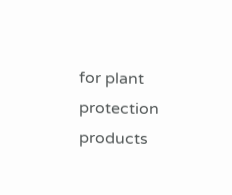for plant protection products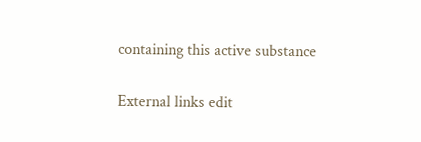containing this active substance

External links edit